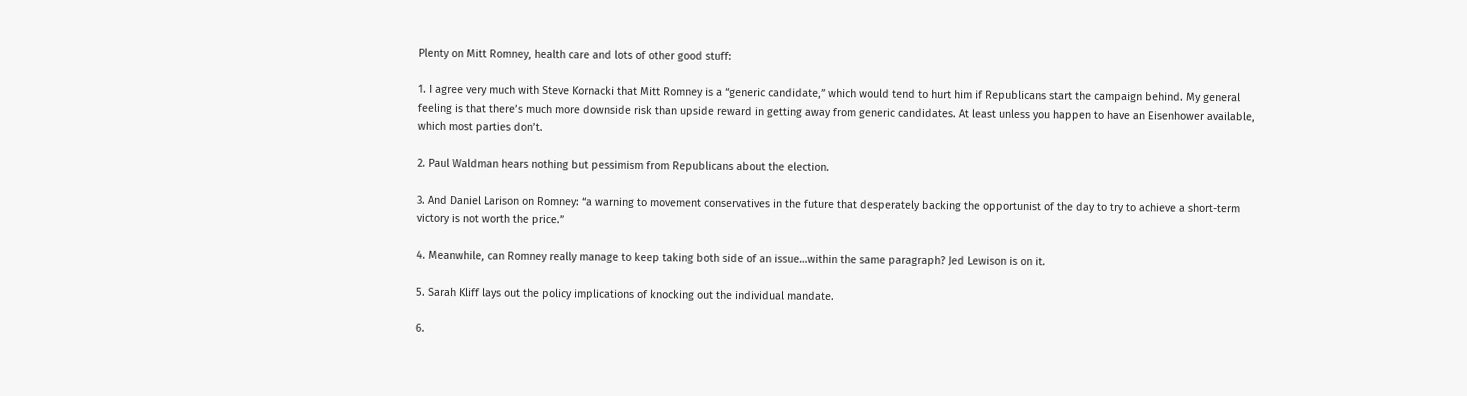Plenty on Mitt Romney, health care and lots of other good stuff:

1. I agree very much with Steve Kornacki that Mitt Romney is a “generic candidate,” which would tend to hurt him if Republicans start the campaign behind. My general feeling is that there’s much more downside risk than upside reward in getting away from generic candidates. At least unless you happen to have an Eisenhower available, which most parties don’t.

2. Paul Waldman hears nothing but pessimism from Republicans about the election.

3. And Daniel Larison on Romney: “a warning to movement conservatives in the future that desperately backing the opportunist of the day to try to achieve a short-term victory is not worth the price.”

4. Meanwhile, can Romney really manage to keep taking both side of an issue…within the same paragraph? Jed Lewison is on it.

5. Sarah Kliff lays out the policy implications of knocking out the individual mandate.

6.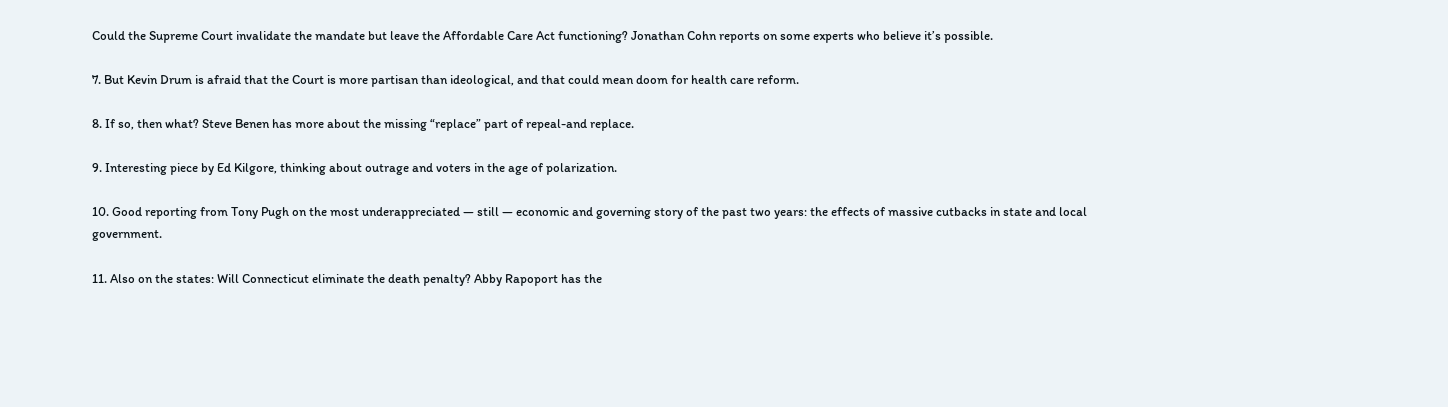Could the Supreme Court invalidate the mandate but leave the Affordable Care Act functioning? Jonathan Cohn reports on some experts who believe it’s possible.

7. But Kevin Drum is afraid that the Court is more partisan than ideological, and that could mean doom for health care reform.

8. If so, then what? Steve Benen has more about the missing “replace” part of repeal-and replace.

9. Interesting piece by Ed Kilgore, thinking about outrage and voters in the age of polarization.

10. Good reporting from Tony Pugh on the most underappreciated — still — economic and governing story of the past two years: the effects of massive cutbacks in state and local government.

11. Also on the states: Will Connecticut eliminate the death penalty? Abby Rapoport has the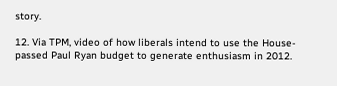story.

12. Via TPM, video of how liberals intend to use the House-passed Paul Ryan budget to generate enthusiasm in 2012.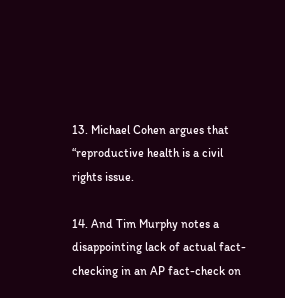13. Michael Cohen argues that “reproductive health is a civil rights issue.

14. And Tim Murphy notes a disappointing lack of actual fact-checking in an AP fact-check on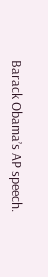Barack Obama’s AP speech.